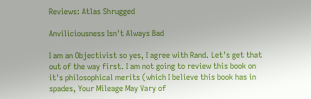Reviews: Atlas Shrugged

Anviliciousness Isn't Always Bad

I am an Objectivist so yes, I agree with Rand. Let's get that out of the way first. I am not going to review this book on it's philosophical merits (which I believe this book has in spades, Your Mileage May Vary of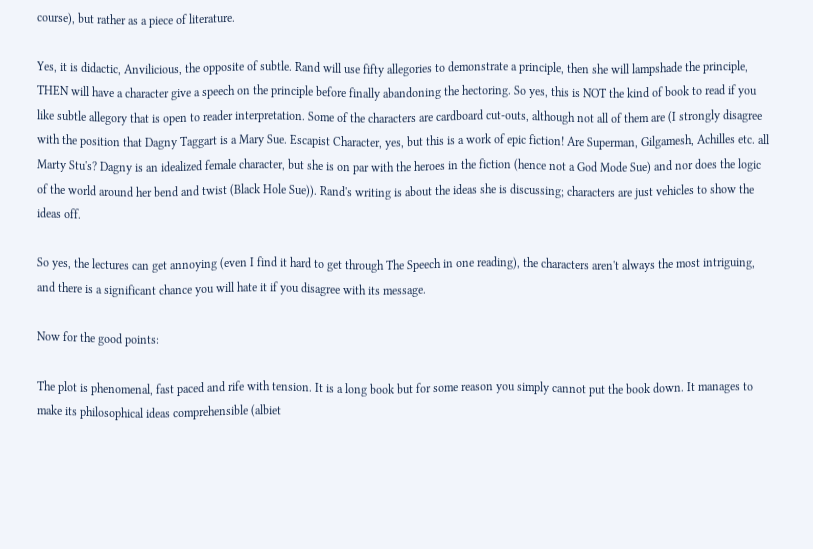course), but rather as a piece of literature.

Yes, it is didactic, Anvilicious, the opposite of subtle. Rand will use fifty allegories to demonstrate a principle, then she will lampshade the principle, THEN will have a character give a speech on the principle before finally abandoning the hectoring. So yes, this is NOT the kind of book to read if you like subtle allegory that is open to reader interpretation. Some of the characters are cardboard cut-outs, although not all of them are (I strongly disagree with the position that Dagny Taggart is a Mary Sue. Escapist Character, yes, but this is a work of epic fiction! Are Superman, Gilgamesh, Achilles etc. all Marty Stu's? Dagny is an idealized female character, but she is on par with the heroes in the fiction (hence not a God Mode Sue) and nor does the logic of the world around her bend and twist (Black Hole Sue)). Rand's writing is about the ideas she is discussing; characters are just vehicles to show the ideas off.

So yes, the lectures can get annoying (even I find it hard to get through The Speech in one reading), the characters aren't always the most intriguing, and there is a significant chance you will hate it if you disagree with its message.

Now for the good points:

The plot is phenomenal, fast paced and rife with tension. It is a long book but for some reason you simply cannot put the book down. It manages to make its philosophical ideas comprehensible (albiet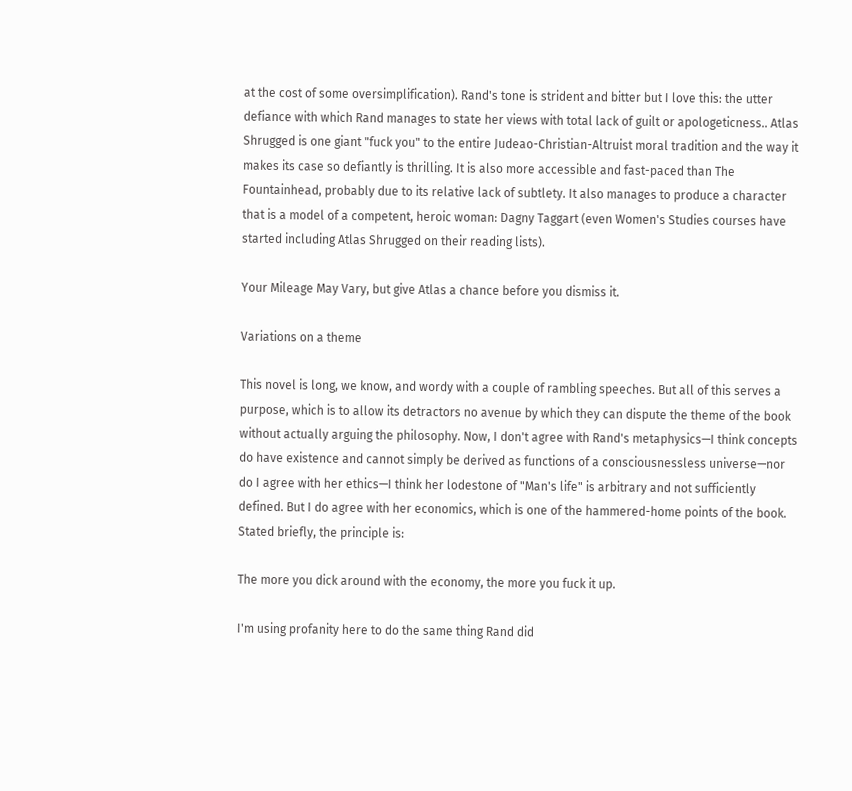at the cost of some oversimplification). Rand's tone is strident and bitter but I love this: the utter defiance with which Rand manages to state her views with total lack of guilt or apologeticness.. Atlas Shrugged is one giant "fuck you" to the entire Judeao-Christian-Altruist moral tradition and the way it makes its case so defiantly is thrilling. It is also more accessible and fast-paced than The Fountainhead, probably due to its relative lack of subtlety. It also manages to produce a character that is a model of a competent, heroic woman: Dagny Taggart (even Women's Studies courses have started including Atlas Shrugged on their reading lists).

Your Mileage May Vary, but give Atlas a chance before you dismiss it.

Variations on a theme

This novel is long, we know, and wordy with a couple of rambling speeches. But all of this serves a purpose, which is to allow its detractors no avenue by which they can dispute the theme of the book without actually arguing the philosophy. Now, I don't agree with Rand's metaphysics—I think concepts do have existence and cannot simply be derived as functions of a consciousnessless universe—nor do I agree with her ethics—I think her lodestone of "Man's life" is arbitrary and not sufficiently defined. But I do agree with her economics, which is one of the hammered-home points of the book. Stated briefly, the principle is:

The more you dick around with the economy, the more you fuck it up.

I'm using profanity here to do the same thing Rand did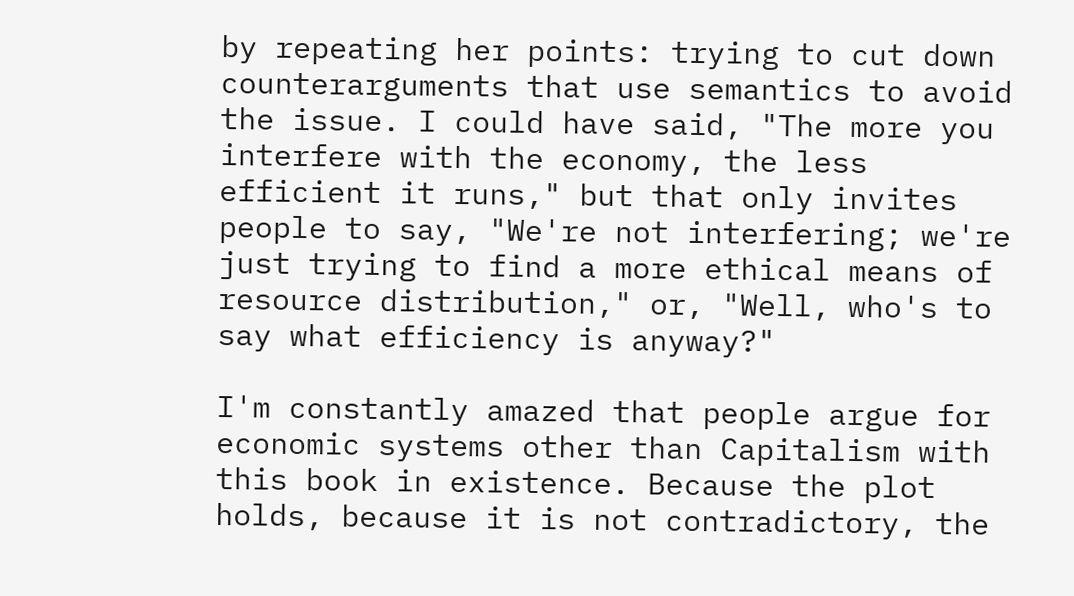by repeating her points: trying to cut down counterarguments that use semantics to avoid the issue. I could have said, "The more you interfere with the economy, the less efficient it runs," but that only invites people to say, "We're not interfering; we're just trying to find a more ethical means of resource distribution," or, "Well, who's to say what efficiency is anyway?"

I'm constantly amazed that people argue for economic systems other than Capitalism with this book in existence. Because the plot holds, because it is not contradictory, the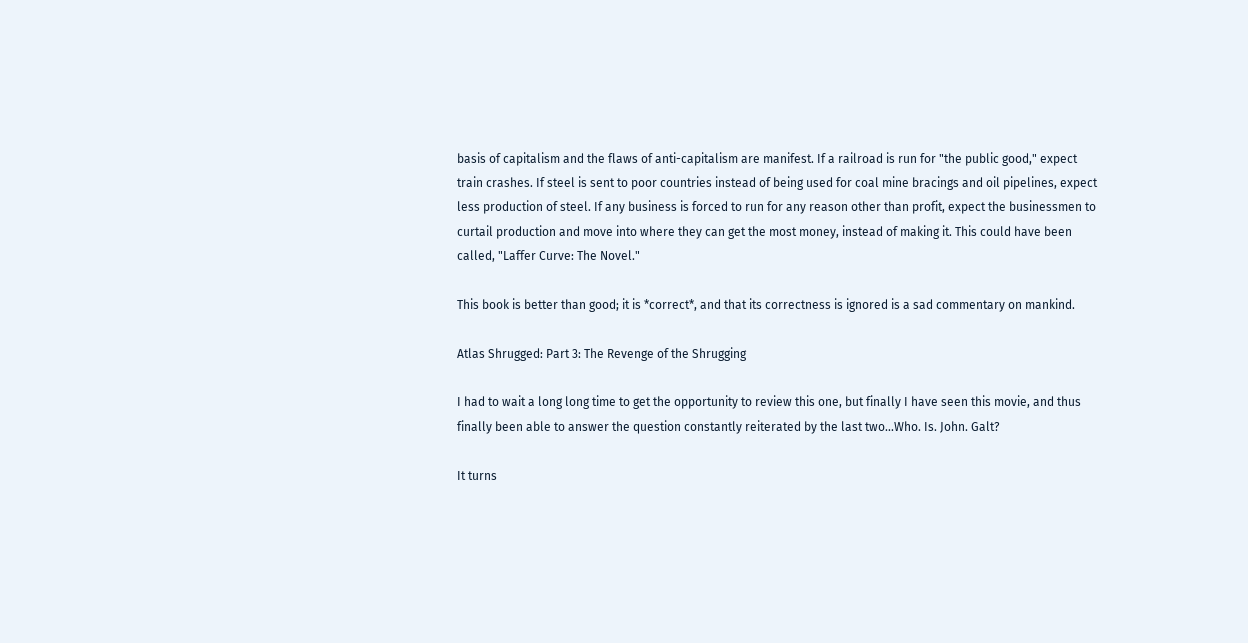basis of capitalism and the flaws of anti-capitalism are manifest. If a railroad is run for "the public good," expect train crashes. If steel is sent to poor countries instead of being used for coal mine bracings and oil pipelines, expect less production of steel. If any business is forced to run for any reason other than profit, expect the businessmen to curtail production and move into where they can get the most money, instead of making it. This could have been called, "Laffer Curve: The Novel."

This book is better than good; it is *correct*, and that its correctness is ignored is a sad commentary on mankind.

Atlas Shrugged: Part 3: The Revenge of the Shrugging

I had to wait a long long time to get the opportunity to review this one, but finally I have seen this movie, and thus finally been able to answer the question constantly reiterated by the last two...Who. Is. John. Galt?

It turns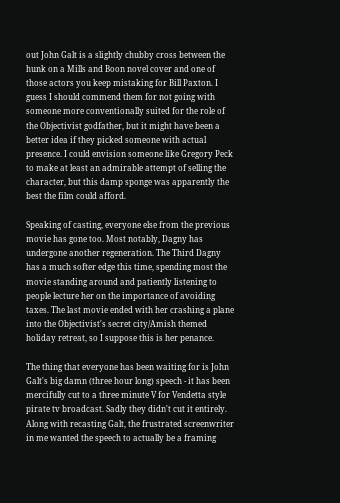out John Galt is a slightly chubby cross between the hunk on a Mills and Boon novel cover and one of those actors you keep mistaking for Bill Paxton. I guess I should commend them for not going with someone more conventionally suited for the role of the Objectivist godfather, but it might have been a better idea if they picked someone with actual presence. I could envision someone like Gregory Peck to make at least an admirable attempt of selling the character, but this damp sponge was apparently the best the film could afford.

Speaking of casting, everyone else from the previous movie has gone too. Most notably, Dagny has undergone another regeneration. The Third Dagny has a much softer edge this time, spending most the movie standing around and patiently listening to people lecture her on the importance of avoiding taxes. The last movie ended with her crashing a plane into the Objectivist's secret city/Amish themed holiday retreat, so I suppose this is her penance.

The thing that everyone has been waiting for is John Galt's big damn (three hour long) speech - it has been mercifully cut to a three minute V for Vendetta style pirate tv broadcast. Sadly they didn't cut it entirely. Along with recasting Galt, the frustrated screenwriter in me wanted the speech to actually be a framing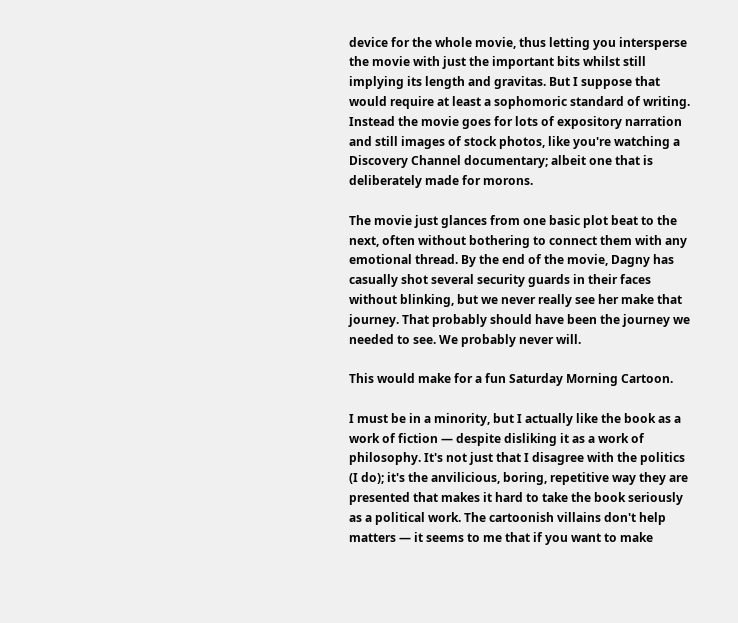device for the whole movie, thus letting you intersperse the movie with just the important bits whilst still implying its length and gravitas. But I suppose that would require at least a sophomoric standard of writing. Instead the movie goes for lots of expository narration and still images of stock photos, like you're watching a Discovery Channel documentary; albeit one that is deliberately made for morons.

The movie just glances from one basic plot beat to the next, often without bothering to connect them with any emotional thread. By the end of the movie, Dagny has casually shot several security guards in their faces without blinking, but we never really see her make that journey. That probably should have been the journey we needed to see. We probably never will.

This would make for a fun Saturday Morning Cartoon.

I must be in a minority, but I actually like the book as a work of fiction — despite disliking it as a work of philosophy. It's not just that I disagree with the politics (I do); it's the anvilicious, boring, repetitive way they are presented that makes it hard to take the book seriously as a political work. The cartoonish villains don't help matters — it seems to me that if you want to make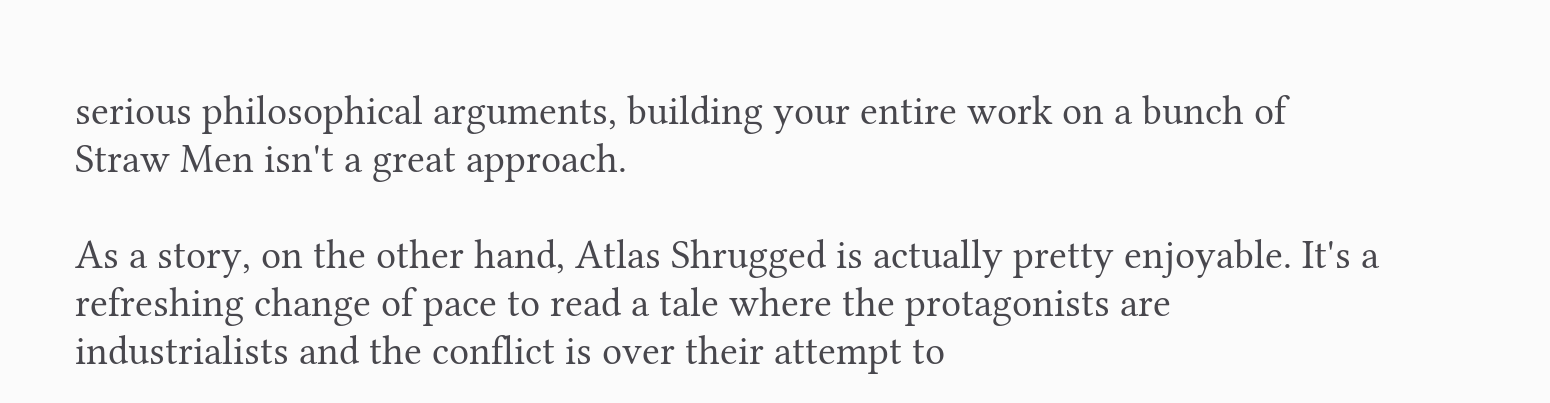serious philosophical arguments, building your entire work on a bunch of Straw Men isn't a great approach.

As a story, on the other hand, Atlas Shrugged is actually pretty enjoyable. It's a refreshing change of pace to read a tale where the protagonists are industrialists and the conflict is over their attempt to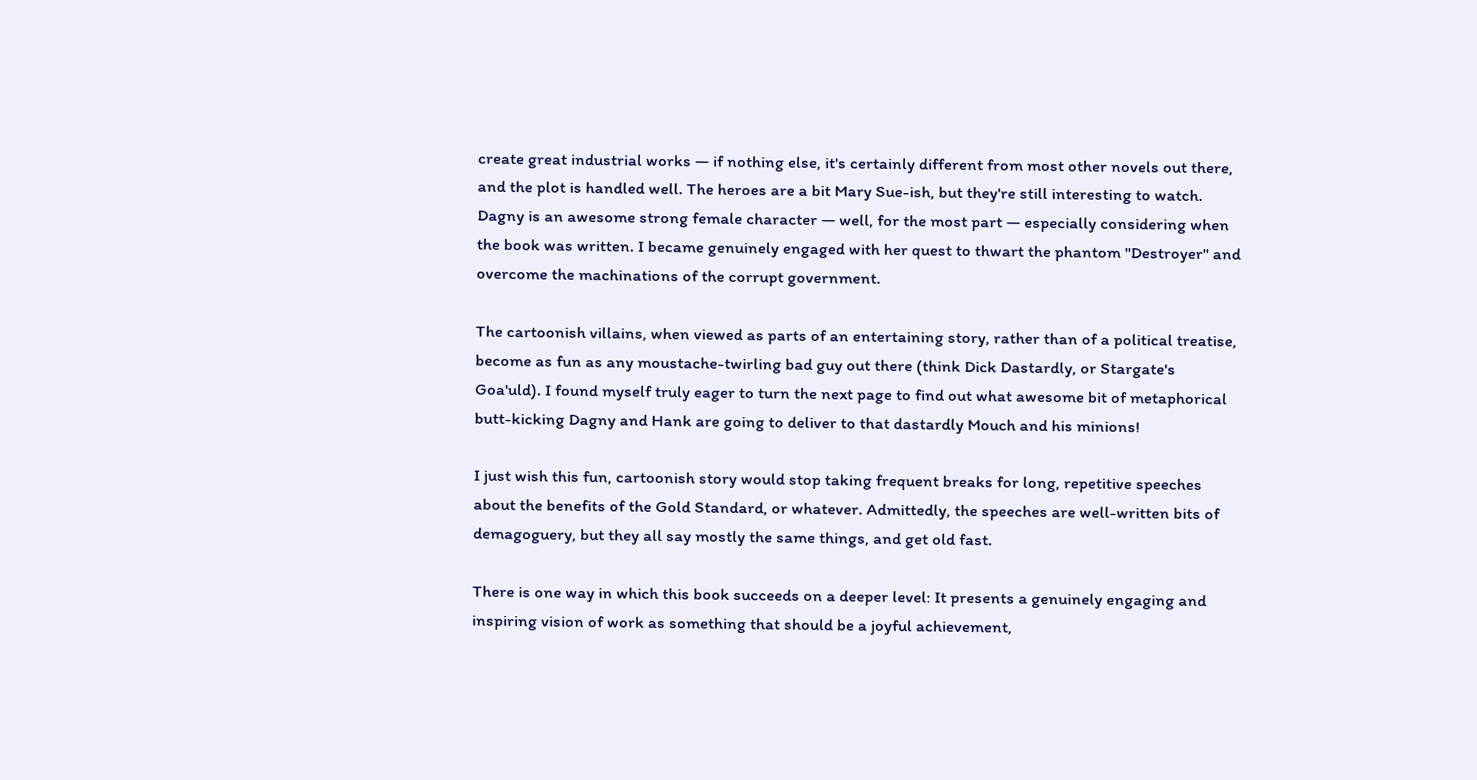create great industrial works — if nothing else, it's certainly different from most other novels out there, and the plot is handled well. The heroes are a bit Mary Sue-ish, but they're still interesting to watch. Dagny is an awesome strong female character — well, for the most part — especially considering when the book was written. I became genuinely engaged with her quest to thwart the phantom "Destroyer" and overcome the machinations of the corrupt government.

The cartoonish villains, when viewed as parts of an entertaining story, rather than of a political treatise, become as fun as any moustache-twirling bad guy out there (think Dick Dastardly, or Stargate's Goa'uld). I found myself truly eager to turn the next page to find out what awesome bit of metaphorical butt-kicking Dagny and Hank are going to deliver to that dastardly Mouch and his minions!

I just wish this fun, cartoonish story would stop taking frequent breaks for long, repetitive speeches about the benefits of the Gold Standard, or whatever. Admittedly, the speeches are well-written bits of demagoguery, but they all say mostly the same things, and get old fast.

There is one way in which this book succeeds on a deeper level: It presents a genuinely engaging and inspiring vision of work as something that should be a joyful achievement,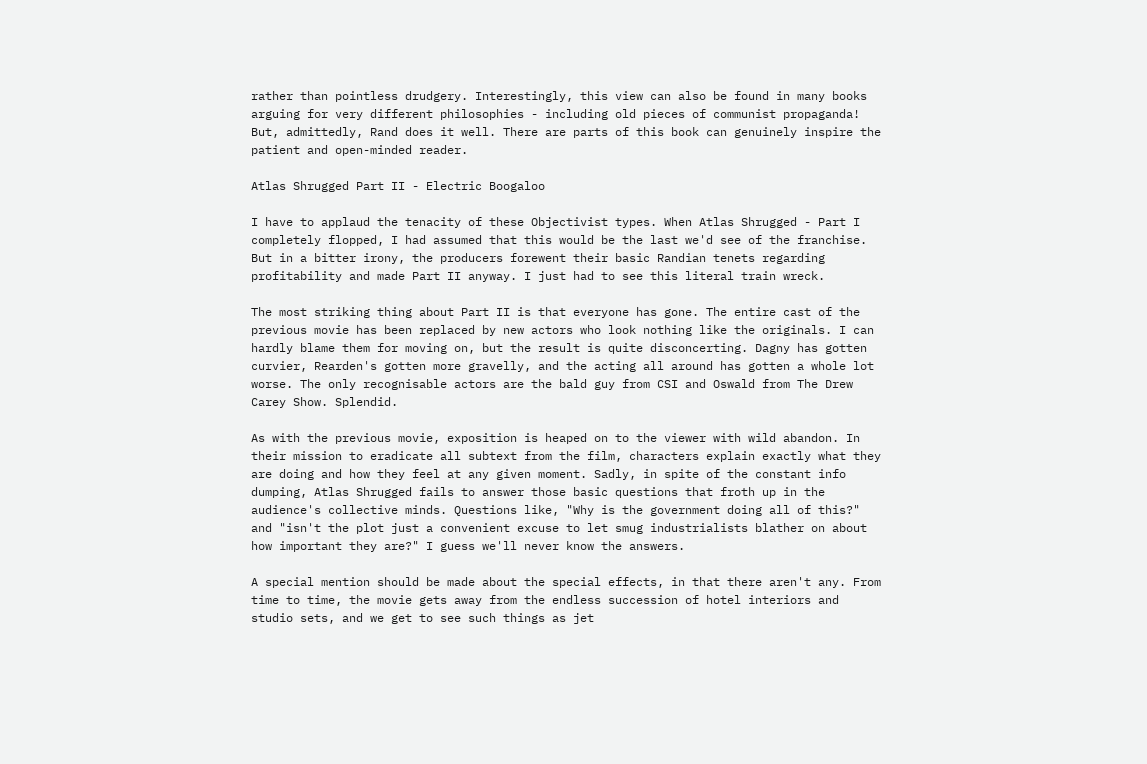rather than pointless drudgery. Interestingly, this view can also be found in many books arguing for very different philosophies - including old pieces of communist propaganda! But, admittedly, Rand does it well. There are parts of this book can genuinely inspire the patient and open-minded reader.

Atlas Shrugged Part II - Electric Boogaloo

I have to applaud the tenacity of these Objectivist types. When Atlas Shrugged - Part I completely flopped, I had assumed that this would be the last we'd see of the franchise. But in a bitter irony, the producers forewent their basic Randian tenets regarding profitability and made Part II anyway. I just had to see this literal train wreck.

The most striking thing about Part II is that everyone has gone. The entire cast of the previous movie has been replaced by new actors who look nothing like the originals. I can hardly blame them for moving on, but the result is quite disconcerting. Dagny has gotten curvier, Rearden's gotten more gravelly, and the acting all around has gotten a whole lot worse. The only recognisable actors are the bald guy from CSI and Oswald from The Drew Carey Show. Splendid.

As with the previous movie, exposition is heaped on to the viewer with wild abandon. In their mission to eradicate all subtext from the film, characters explain exactly what they are doing and how they feel at any given moment. Sadly, in spite of the constant info dumping, Atlas Shrugged fails to answer those basic questions that froth up in the audience's collective minds. Questions like, "Why is the government doing all of this?" and "isn't the plot just a convenient excuse to let smug industrialists blather on about how important they are?" I guess we'll never know the answers.

A special mention should be made about the special effects, in that there aren't any. From time to time, the movie gets away from the endless succession of hotel interiors and studio sets, and we get to see such things as jet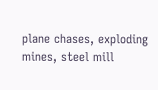plane chases, exploding mines, steel mill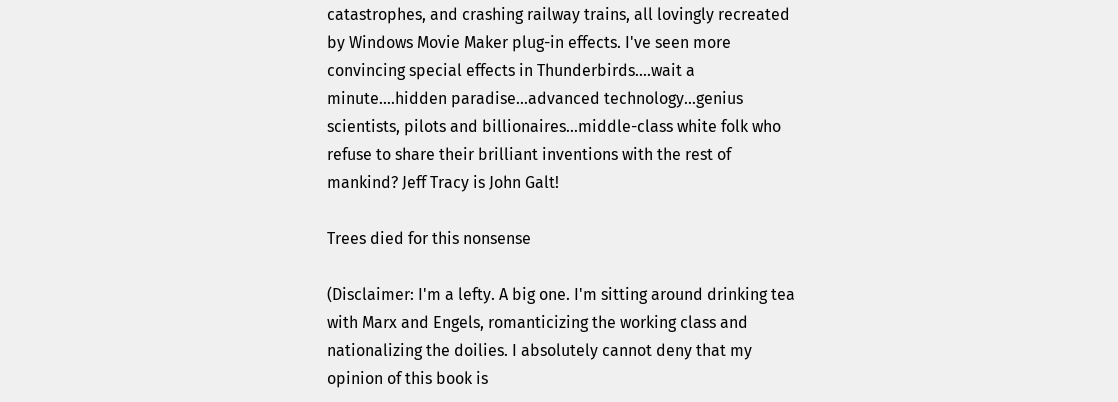catastrophes, and crashing railway trains, all lovingly recreated by Windows Movie Maker plug-in effects. I've seen more convincing special effects in Thunderbirds....wait a minute....hidden paradise...advanced technology...genius scientists, pilots and billionaires...middle-class white folk who refuse to share their brilliant inventions with the rest of mankind? Jeff Tracy is John Galt!

Trees died for this nonsense

(Disclaimer: I'm a lefty. A big one. I'm sitting around drinking tea with Marx and Engels, romanticizing the working class and nationalizing the doilies. I absolutely cannot deny that my opinion of this book is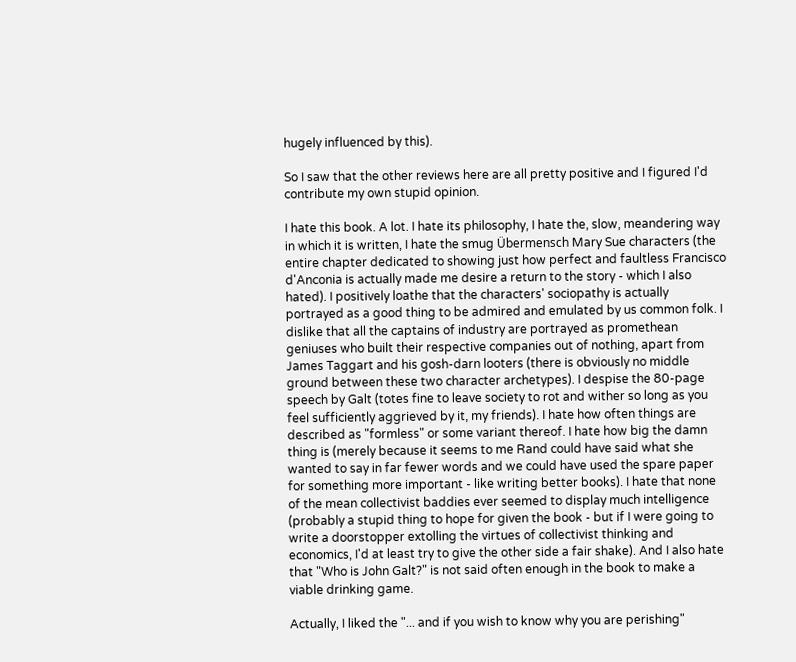hugely influenced by this).

So I saw that the other reviews here are all pretty positive and I figured I'd contribute my own stupid opinion.

I hate this book. A lot. I hate its philosophy, I hate the, slow, meandering way in which it is written, I hate the smug Übermensch Mary Sue characters (the entire chapter dedicated to showing just how perfect and faultless Francisco d'Anconia is actually made me desire a return to the story - which I also hated). I positively loathe that the characters' sociopathy is actually portrayed as a good thing to be admired and emulated by us common folk. I dislike that all the captains of industry are portrayed as promethean geniuses who built their respective companies out of nothing, apart from James Taggart and his gosh-darn looters (there is obviously no middle ground between these two character archetypes). I despise the 80-page speech by Galt (totes fine to leave society to rot and wither so long as you feel sufficiently aggrieved by it, my friends). I hate how often things are described as "formless" or some variant thereof. I hate how big the damn thing is (merely because it seems to me Rand could have said what she wanted to say in far fewer words and we could have used the spare paper for something more important - like writing better books). I hate that none of the mean collectivist baddies ever seemed to display much intelligence (probably a stupid thing to hope for given the book - but if I were going to write a doorstopper extolling the virtues of collectivist thinking and economics, I'd at least try to give the other side a fair shake). And I also hate that "Who is John Galt?" is not said often enough in the book to make a viable drinking game.

Actually, I liked the "... and if you wish to know why you are perishing"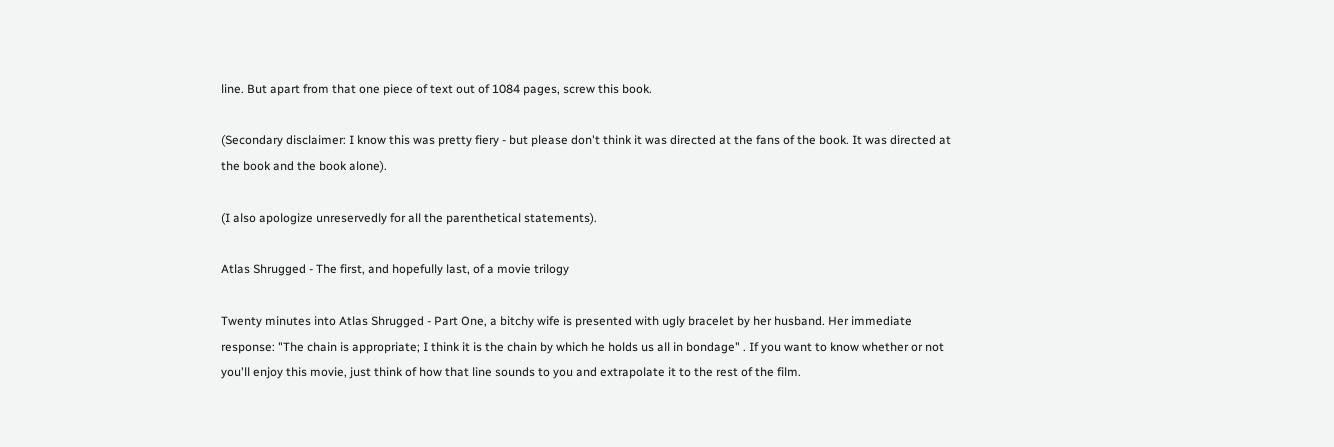line. But apart from that one piece of text out of 1084 pages, screw this book.

(Secondary disclaimer: I know this was pretty fiery - but please don't think it was directed at the fans of the book. It was directed at the book and the book alone).

(I also apologize unreservedly for all the parenthetical statements).

Atlas Shrugged - The first, and hopefully last, of a movie trilogy

Twenty minutes into Atlas Shrugged - Part One, a bitchy wife is presented with ugly bracelet by her husband. Her immediate response: "The chain is appropriate; I think it is the chain by which he holds us all in bondage" . If you want to know whether or not you'll enjoy this movie, just think of how that line sounds to you and extrapolate it to the rest of the film.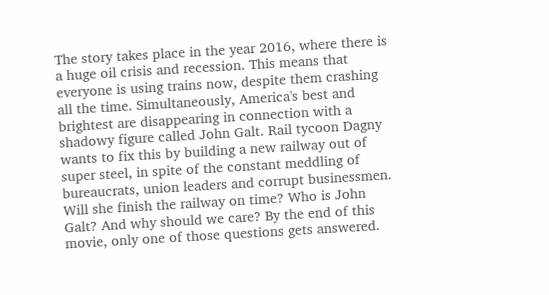The story takes place in the year 2016, where there is a huge oil crisis and recession. This means that everyone is using trains now, despite them crashing all the time. Simultaneously, America's best and brightest are disappearing in connection with a shadowy figure called John Galt. Rail tycoon Dagny wants to fix this by building a new railway out of super steel, in spite of the constant meddling of bureaucrats, union leaders and corrupt businessmen. Will she finish the railway on time? Who is John Galt? And why should we care? By the end of this movie, only one of those questions gets answered.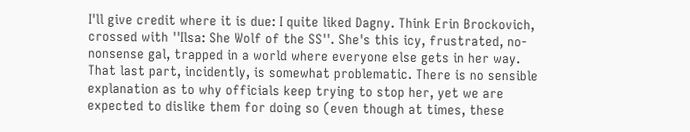I'll give credit where it is due: I quite liked Dagny. Think Erin Brockovich, crossed with ''Ilsa: She Wolf of the SS''. She's this icy, frustrated, no-nonsense gal, trapped in a world where everyone else gets in her way. That last part, incidently, is somewhat problematic. There is no sensible explanation as to why officials keep trying to stop her, yet we are expected to dislike them for doing so (even though at times, these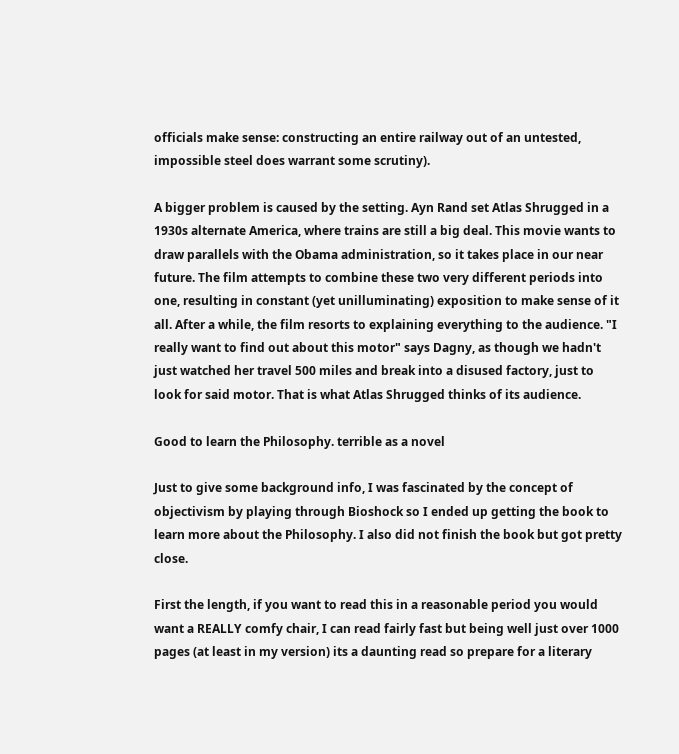officials make sense: constructing an entire railway out of an untested, impossible steel does warrant some scrutiny).

A bigger problem is caused by the setting. Ayn Rand set Atlas Shrugged in a 1930s alternate America, where trains are still a big deal. This movie wants to draw parallels with the Obama administration, so it takes place in our near future. The film attempts to combine these two very different periods into one, resulting in constant (yet unilluminating) exposition to make sense of it all. After a while, the film resorts to explaining everything to the audience. "I really want to find out about this motor" says Dagny, as though we hadn't just watched her travel 500 miles and break into a disused factory, just to look for said motor. That is what Atlas Shrugged thinks of its audience.

Good to learn the Philosophy. terrible as a novel

Just to give some background info, I was fascinated by the concept of objectivism by playing through Bioshock so I ended up getting the book to learn more about the Philosophy. I also did not finish the book but got pretty close.

First the length, if you want to read this in a reasonable period you would want a REALLY comfy chair, I can read fairly fast but being well just over 1000 pages (at least in my version) its a daunting read so prepare for a literary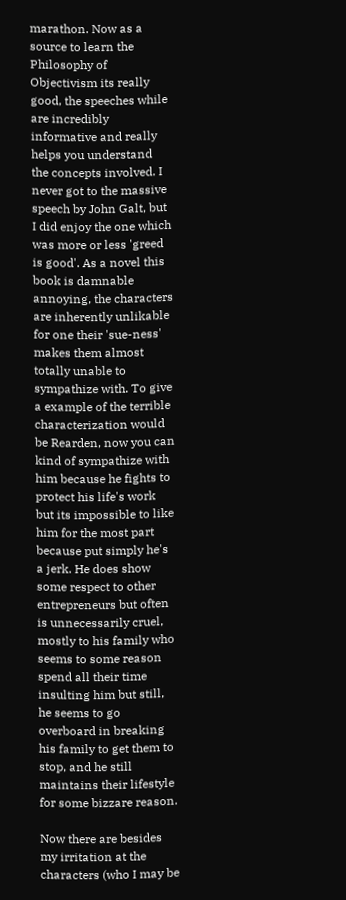marathon. Now as a source to learn the Philosophy of Objectivism its really good, the speeches while are incredibly informative and really helps you understand the concepts involved. I never got to the massive speech by John Galt, but I did enjoy the one which was more or less 'greed is good'. As a novel this book is damnable annoying, the characters are inherently unlikable for one their 'sue-ness' makes them almost totally unable to sympathize with. To give a example of the terrible characterization would be Rearden, now you can kind of sympathize with him because he fights to protect his life's work but its impossible to like him for the most part because put simply he's a jerk. He does show some respect to other entrepreneurs but often is unnecessarily cruel, mostly to his family who seems to some reason spend all their time insulting him but still, he seems to go overboard in breaking his family to get them to stop, and he still maintains their lifestyle for some bizzare reason.

Now there are besides my irritation at the characters (who I may be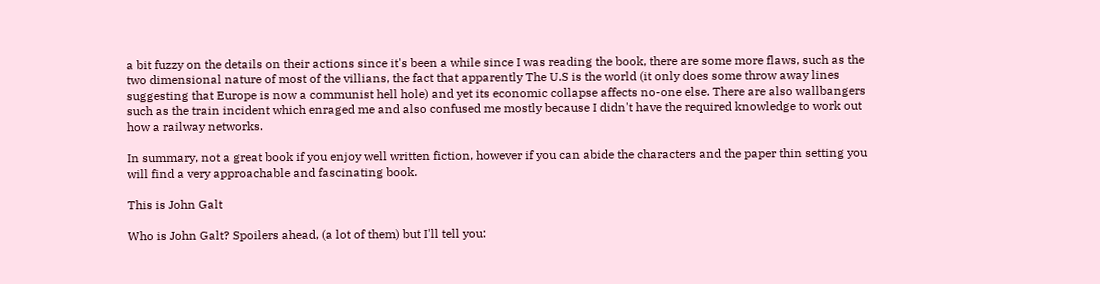a bit fuzzy on the details on their actions since it's been a while since I was reading the book, there are some more flaws, such as the two dimensional nature of most of the villians, the fact that apparently The U.S is the world (it only does some throw away lines suggesting that Europe is now a communist hell hole) and yet its economic collapse affects no-one else. There are also wallbangers such as the train incident which enraged me and also confused me mostly because I didn't have the required knowledge to work out how a railway networks.

In summary, not a great book if you enjoy well written fiction, however if you can abide the characters and the paper thin setting you will find a very approachable and fascinating book.

This is John Galt

Who is John Galt? Spoilers ahead, (a lot of them) but I'll tell you: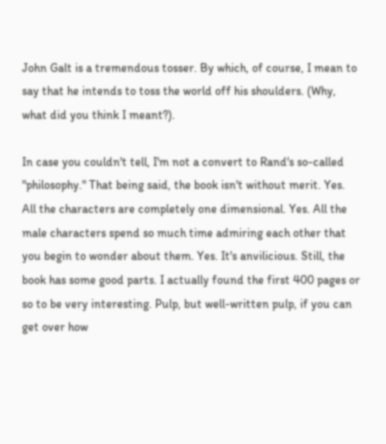John Galt is a tremendous tosser. By which, of course, I mean to say that he intends to toss the world off his shoulders. (Why, what did you think I meant?).

In case you couldn't tell, I'm not a convert to Rand's so-called "philosophy." That being said, the book isn't without merit. Yes. All the characters are completely one dimensional. Yes. All the male characters spend so much time admiring each other that you begin to wonder about them. Yes. It's anvilicious. Still, the book has some good parts. I actually found the first 400 pages or so to be very interesting. Pulp, but well-written pulp, if you can get over how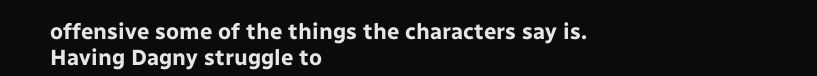offensive some of the things the characters say is. Having Dagny struggle to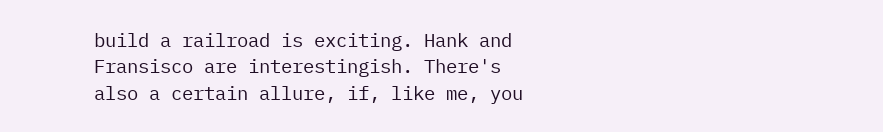build a railroad is exciting. Hank and Fransisco are interestingish. There's also a certain allure, if, like me, you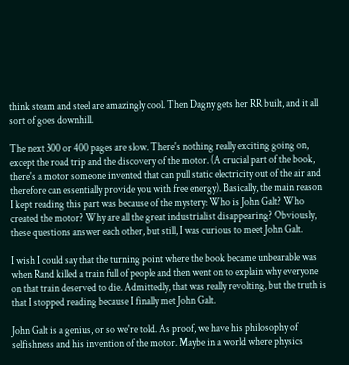think steam and steel are amazingly cool. Then Dagny gets her RR built, and it all sort of goes downhill.

The next 300 or 400 pages are slow. There's nothing really exciting going on, except the road trip and the discovery of the motor. (A crucial part of the book, there's a motor someone invented that can pull static electricity out of the air and therefore can essentially provide you with free energy). Basically, the main reason I kept reading this part was because of the mystery: Who is John Galt? Who created the motor? Why are all the great industrialist disappearing? Obviously, these questions answer each other, but still, I was curious to meet John Galt.

I wish I could say that the turning point where the book became unbearable was when Rand killed a train full of people and then went on to explain why everyone on that train deserved to die. Admittedly, that was really revolting, but the truth is that I stopped reading because I finally met John Galt.

John Galt is a genius, or so we're told. As proof, we have his philosophy of selfishness and his invention of the motor. Maybe in a world where physics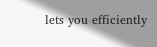lets you efficiently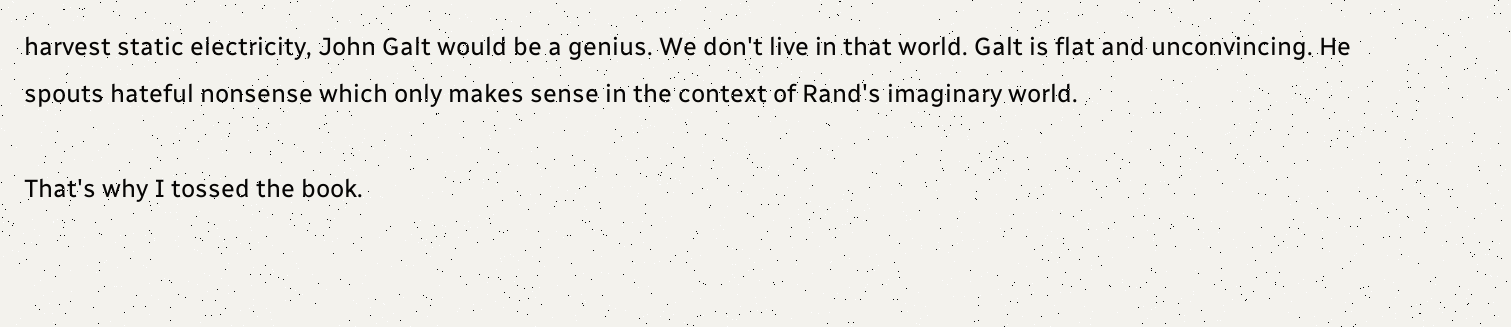harvest static electricity, John Galt would be a genius. We don't live in that world. Galt is flat and unconvincing. He spouts hateful nonsense which only makes sense in the context of Rand's imaginary world.

That's why I tossed the book.